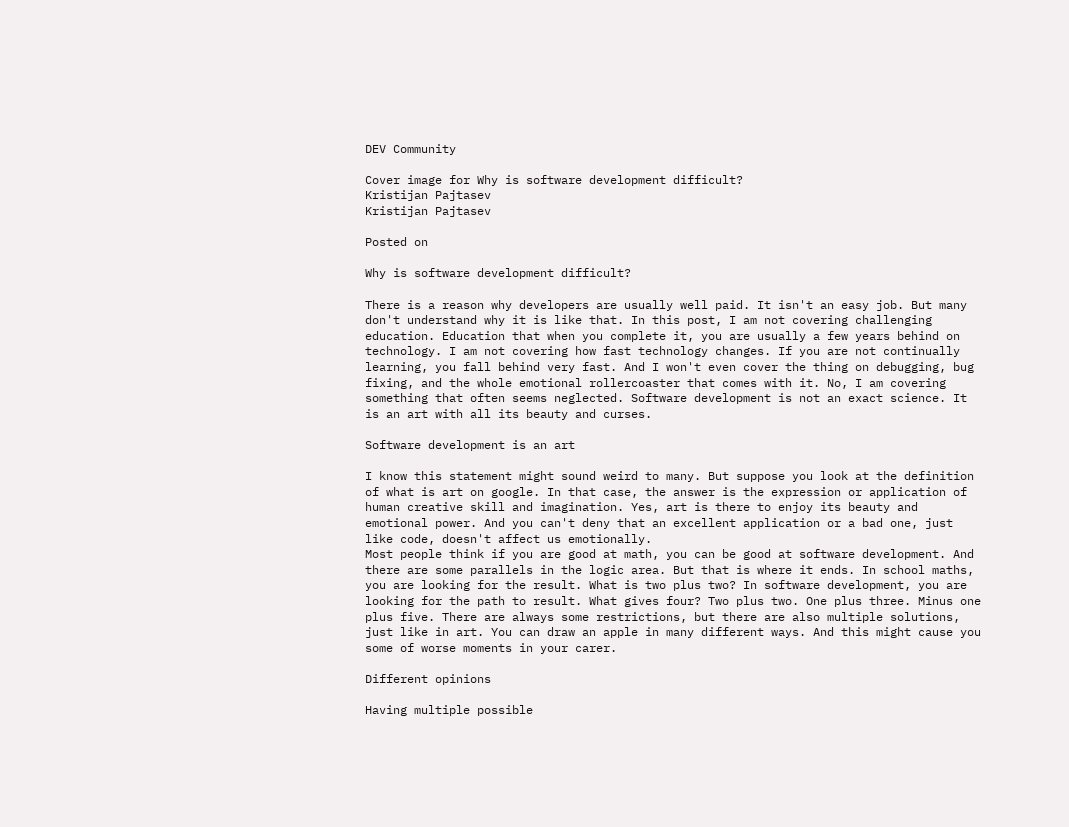DEV Community

Cover image for Why is software development difficult?
Kristijan Pajtasev
Kristijan Pajtasev

Posted on

Why is software development difficult?

There is a reason why developers are usually well paid. It isn't an easy job. But many don't understand why it is like that. In this post, I am not covering challenging education. Education that when you complete it, you are usually a few years behind on technology. I am not covering how fast technology changes. If you are not continually learning, you fall behind very fast. And I won't even cover the thing on debugging, bug fixing, and the whole emotional rollercoaster that comes with it. No, I am covering something that often seems neglected. Software development is not an exact science. It is an art with all its beauty and curses.

Software development is an art

I know this statement might sound weird to many. But suppose you look at the definition of what is art on google. In that case, the answer is the expression or application of human creative skill and imagination. Yes, art is there to enjoy its beauty and emotional power. And you can't deny that an excellent application or a bad one, just like code, doesn't affect us emotionally.
Most people think if you are good at math, you can be good at software development. And there are some parallels in the logic area. But that is where it ends. In school maths, you are looking for the result. What is two plus two? In software development, you are looking for the path to result. What gives four? Two plus two. One plus three. Minus one plus five. There are always some restrictions, but there are also multiple solutions, just like in art. You can draw an apple in many different ways. And this might cause you some of worse moments in your carer.

Different opinions

Having multiple possible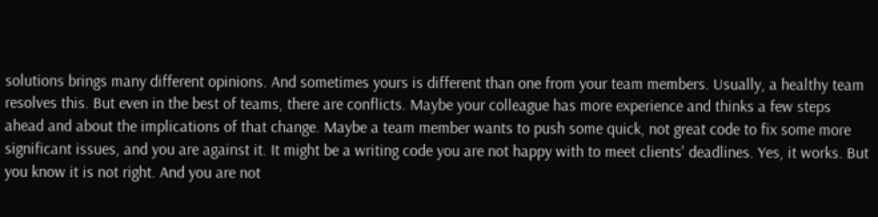solutions brings many different opinions. And sometimes yours is different than one from your team members. Usually, a healthy team resolves this. But even in the best of teams, there are conflicts. Maybe your colleague has more experience and thinks a few steps ahead and about the implications of that change. Maybe a team member wants to push some quick, not great code to fix some more significant issues, and you are against it. It might be a writing code you are not happy with to meet clients' deadlines. Yes, it works. But you know it is not right. And you are not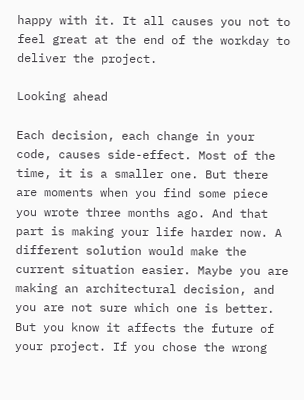happy with it. It all causes you not to feel great at the end of the workday to deliver the project.

Looking ahead

Each decision, each change in your code, causes side-effect. Most of the time, it is a smaller one. But there are moments when you find some piece you wrote three months ago. And that part is making your life harder now. A different solution would make the current situation easier. Maybe you are making an architectural decision, and you are not sure which one is better. But you know it affects the future of your project. If you chose the wrong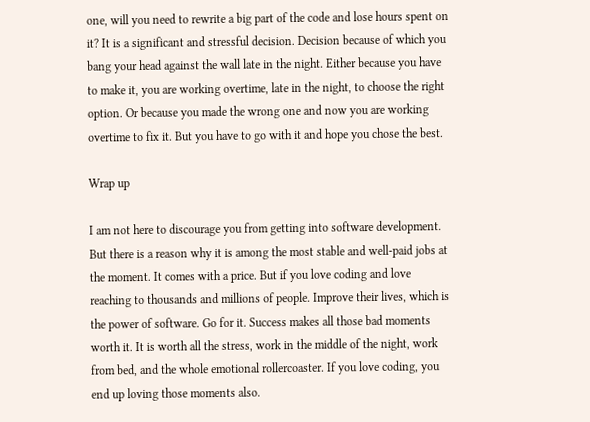one, will you need to rewrite a big part of the code and lose hours spent on it? It is a significant and stressful decision. Decision because of which you bang your head against the wall late in the night. Either because you have to make it, you are working overtime, late in the night, to choose the right option. Or because you made the wrong one and now you are working overtime to fix it. But you have to go with it and hope you chose the best.

Wrap up

I am not here to discourage you from getting into software development. But there is a reason why it is among the most stable and well-paid jobs at the moment. It comes with a price. But if you love coding and love reaching to thousands and millions of people. Improve their lives, which is the power of software. Go for it. Success makes all those bad moments worth it. It is worth all the stress, work in the middle of the night, work from bed, and the whole emotional rollercoaster. If you love coding, you end up loving those moments also.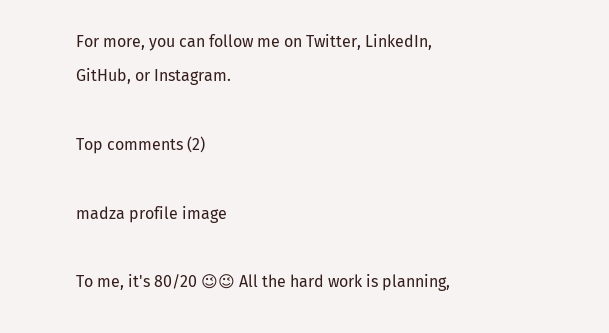For more, you can follow me on Twitter, LinkedIn, GitHub, or Instagram.

Top comments (2)

madza profile image

To me, it's 80/20 😉😉 All the hard work is planning,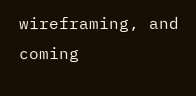wireframing, and coming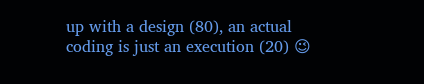up with a design (80), an actual coding is just an execution (20) 😉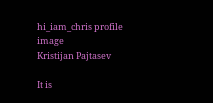hi_iam_chris profile image
Kristijan Pajtasev

It is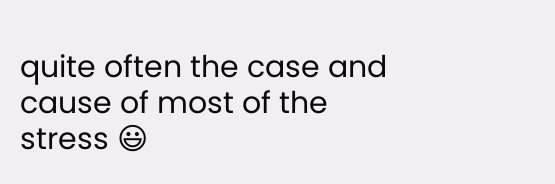quite often the case and cause of most of the stress 😃